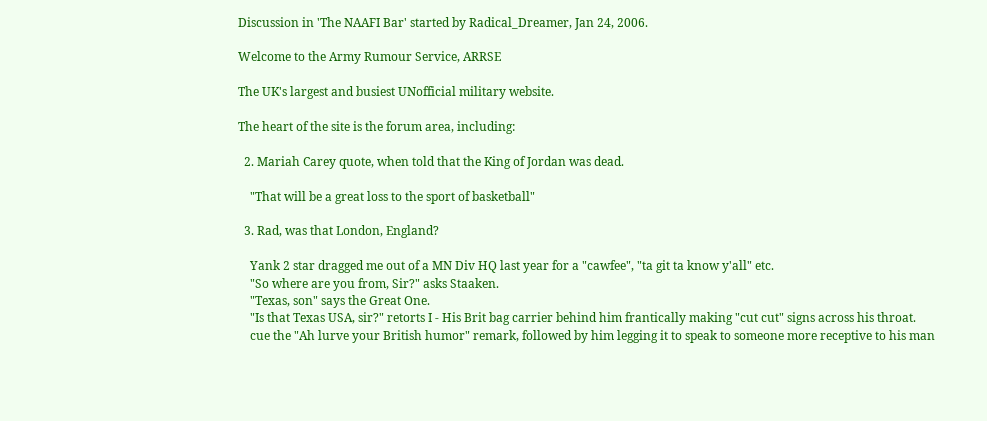Discussion in 'The NAAFI Bar' started by Radical_Dreamer, Jan 24, 2006.

Welcome to the Army Rumour Service, ARRSE

The UK's largest and busiest UNofficial military website.

The heart of the site is the forum area, including:

  2. Mariah Carey quote, when told that the King of Jordan was dead.

    "That will be a great loss to the sport of basketball"

  3. Rad, was that London, England?

    Yank 2 star dragged me out of a MN Div HQ last year for a "cawfee", "ta git ta know y'all" etc.
    "So where are you from, Sir?" asks Staaken.
    "Texas, son" says the Great One.
    "Is that Texas USA, sir?" retorts I - His Brit bag carrier behind him frantically making "cut cut" signs across his throat.
    cue the "Ah lurve your British humor" remark, followed by him legging it to speak to someone more receptive to his man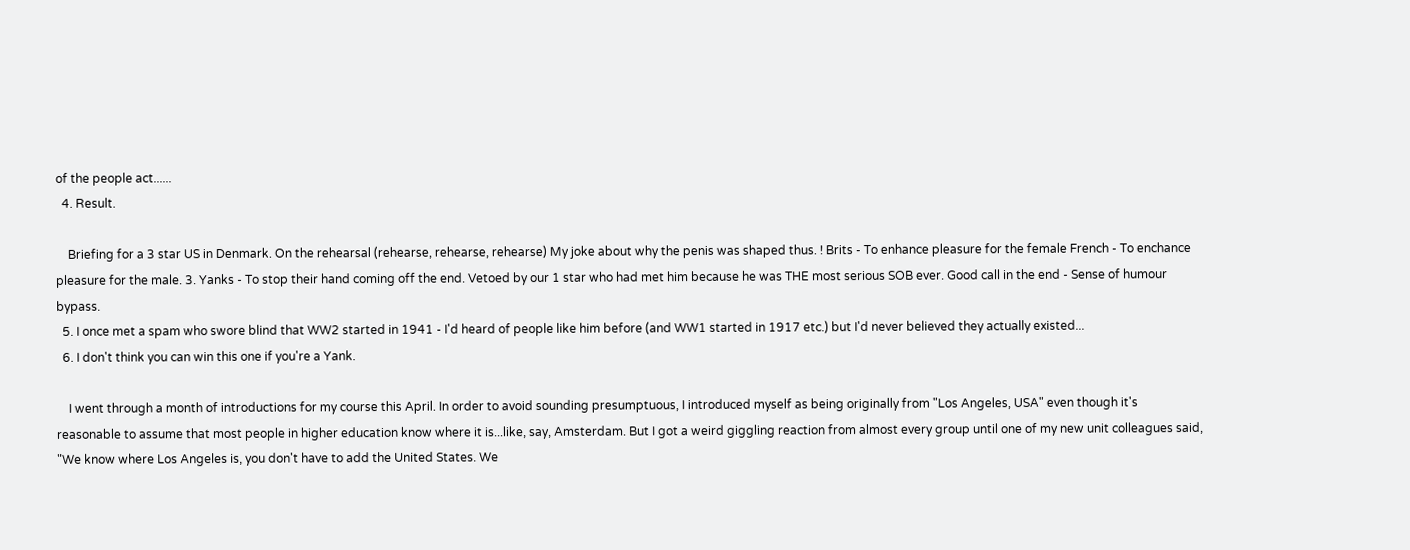of the people act......
  4. Result.

    Briefing for a 3 star US in Denmark. On the rehearsal (rehearse, rehearse, rehearse) My joke about why the penis was shaped thus. ! Brits - To enhance pleasure for the female French - To enchance pleasure for the male. 3. Yanks - To stop their hand coming off the end. Vetoed by our 1 star who had met him because he was THE most serious SOB ever. Good call in the end - Sense of humour bypass.
  5. I once met a spam who swore blind that WW2 started in 1941 - I'd heard of people like him before (and WW1 started in 1917 etc.) but I'd never believed they actually existed...
  6. I don't think you can win this one if you're a Yank.

    I went through a month of introductions for my course this April. In order to avoid sounding presumptuous, I introduced myself as being originally from "Los Angeles, USA" even though it's reasonable to assume that most people in higher education know where it is...like, say, Amsterdam. But I got a weird giggling reaction from almost every group until one of my new unit colleagues said, "We know where Los Angeles is, you don't have to add the United States. We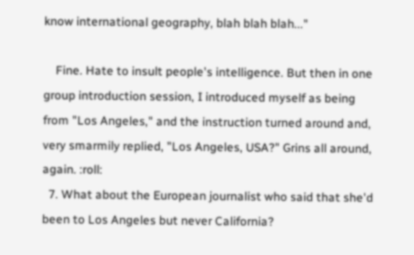know international geography, blah blah blah..."

    Fine. Hate to insult people's intelligence. But then in one group introduction session, I introduced myself as being from "Los Angeles," and the instruction turned around and, very smarmily replied, "Los Angeles, USA?" Grins all around, again. :roll:
  7. What about the European journalist who said that she'd been to Los Angeles but never California?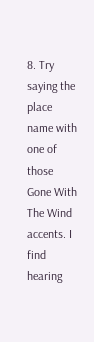8. Try saying the place name with one of those Gone With The Wind accents. I find hearing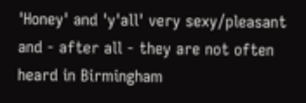'Honey' and 'y'all' very sexy/pleasant and - after all - they are not often heard in Birmingham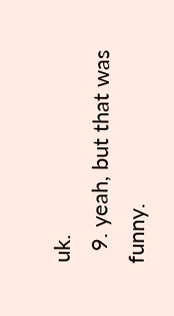uk.
  9. yeah, but that was funny.